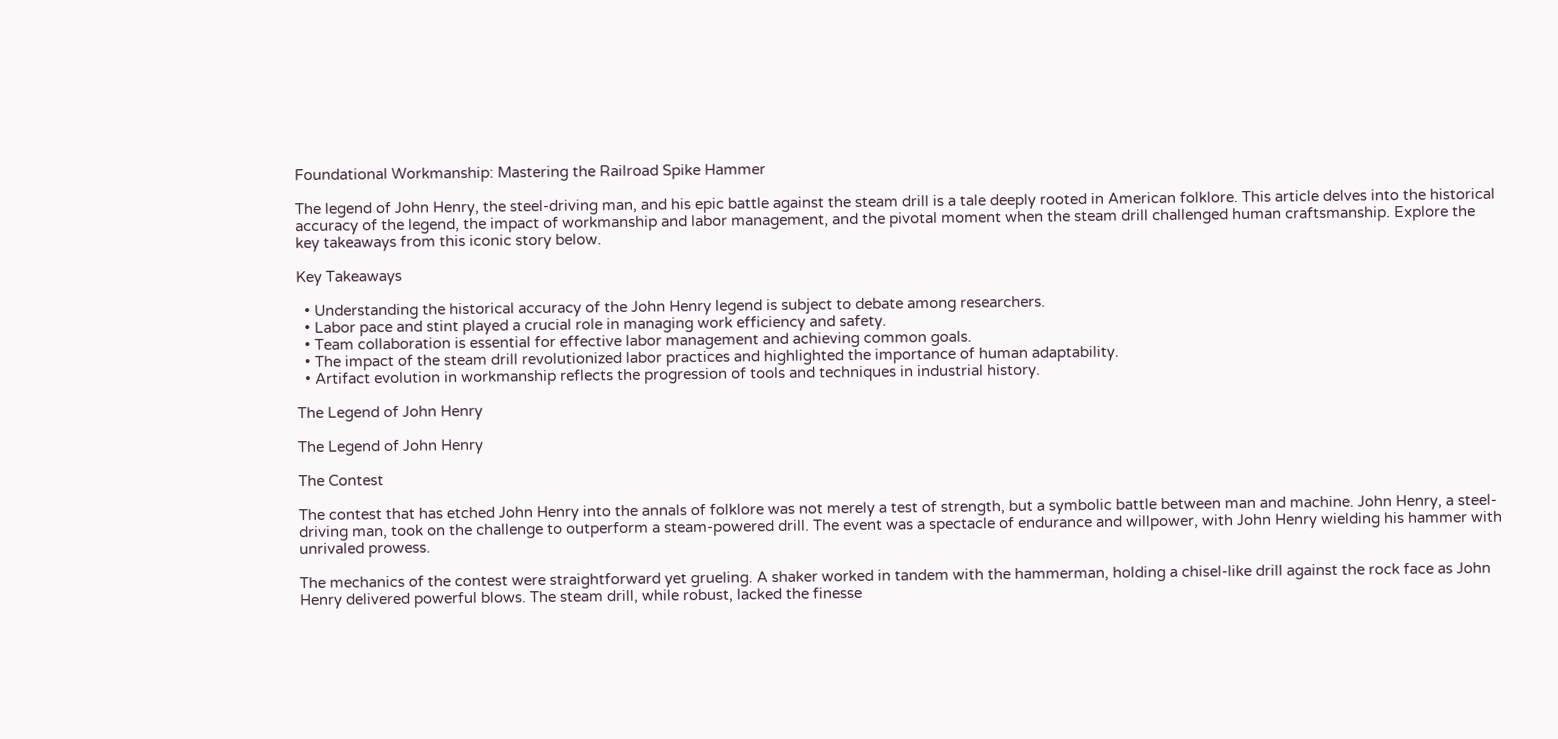Foundational Workmanship: Mastering the Railroad Spike Hammer

The legend of John Henry, the steel-driving man, and his epic battle against the steam drill is a tale deeply rooted in American folklore. This article delves into the historical accuracy of the legend, the impact of workmanship and labor management, and the pivotal moment when the steam drill challenged human craftsmanship. Explore the key takeaways from this iconic story below.

Key Takeaways

  • Understanding the historical accuracy of the John Henry legend is subject to debate among researchers.
  • Labor pace and stint played a crucial role in managing work efficiency and safety.
  • Team collaboration is essential for effective labor management and achieving common goals.
  • The impact of the steam drill revolutionized labor practices and highlighted the importance of human adaptability.
  • Artifact evolution in workmanship reflects the progression of tools and techniques in industrial history.

The Legend of John Henry

The Legend of John Henry

The Contest

The contest that has etched John Henry into the annals of folklore was not merely a test of strength, but a symbolic battle between man and machine. John Henry, a steel-driving man, took on the challenge to outperform a steam-powered drill. The event was a spectacle of endurance and willpower, with John Henry wielding his hammer with unrivaled prowess.

The mechanics of the contest were straightforward yet grueling. A shaker worked in tandem with the hammerman, holding a chisel-like drill against the rock face as John Henry delivered powerful blows. The steam drill, while robust, lacked the finesse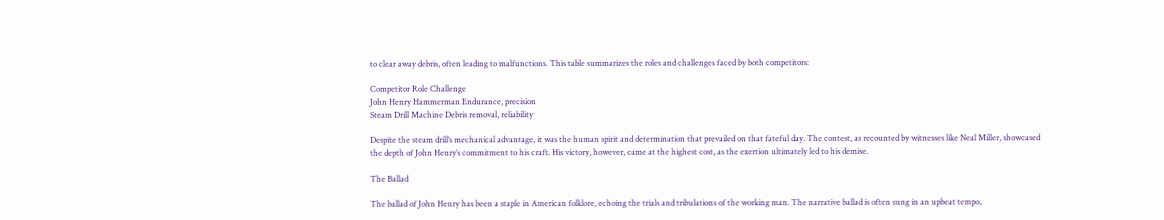to clear away debris, often leading to malfunctions. This table summarizes the roles and challenges faced by both competitors:

Competitor Role Challenge
John Henry Hammerman Endurance, precision
Steam Drill Machine Debris removal, reliability

Despite the steam drill’s mechanical advantage, it was the human spirit and determination that prevailed on that fateful day. The contest, as recounted by witnesses like Neal Miller, showcased the depth of John Henry’s commitment to his craft. His victory, however, came at the highest cost, as the exertion ultimately led to his demise.

The Ballad

The ballad of John Henry has been a staple in American folklore, echoing the trials and tribulations of the working man. The narrative ballad is often sung in an upbeat tempo,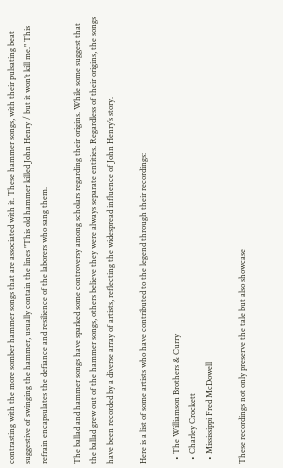contrasting with the more somber hammer songs that are associated with it. These hammer songs, with their pulsating beat suggestive of swinging the hammer, usually contain the lines "This old hammer killed John Henry / but it won’t kill me." This refrain encapsulates the defiance and resilience of the laborers who sang them.

The ballad and hammer songs have sparked some controversy among scholars regarding their origins. While some suggest that the ballad grew out of the hammer songs, others believe they were always separate entities. Regardless of their origins, the songs have been recorded by a diverse array of artists, reflecting the widespread influence of John Henry’s story.

Here is a list of some artists who have contributed to the legend through their recordings:

  • The Williamson Brothers & Curry
  • Charley Crockett
  • Mississippi Fred McDowell

These recordings not only preserve the tale but also showcase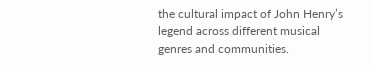the cultural impact of John Henry’s legend across different musical genres and communities.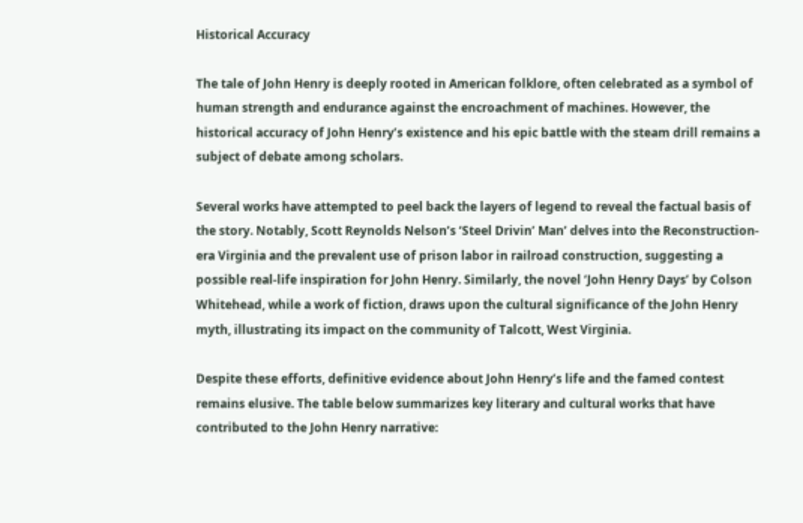Historical Accuracy

The tale of John Henry is deeply rooted in American folklore, often celebrated as a symbol of human strength and endurance against the encroachment of machines. However, the historical accuracy of John Henry’s existence and his epic battle with the steam drill remains a subject of debate among scholars.

Several works have attempted to peel back the layers of legend to reveal the factual basis of the story. Notably, Scott Reynolds Nelson’s ‘Steel Drivin’ Man’ delves into the Reconstruction-era Virginia and the prevalent use of prison labor in railroad construction, suggesting a possible real-life inspiration for John Henry. Similarly, the novel ‘John Henry Days’ by Colson Whitehead, while a work of fiction, draws upon the cultural significance of the John Henry myth, illustrating its impact on the community of Talcott, West Virginia.

Despite these efforts, definitive evidence about John Henry’s life and the famed contest remains elusive. The table below summarizes key literary and cultural works that have contributed to the John Henry narrative: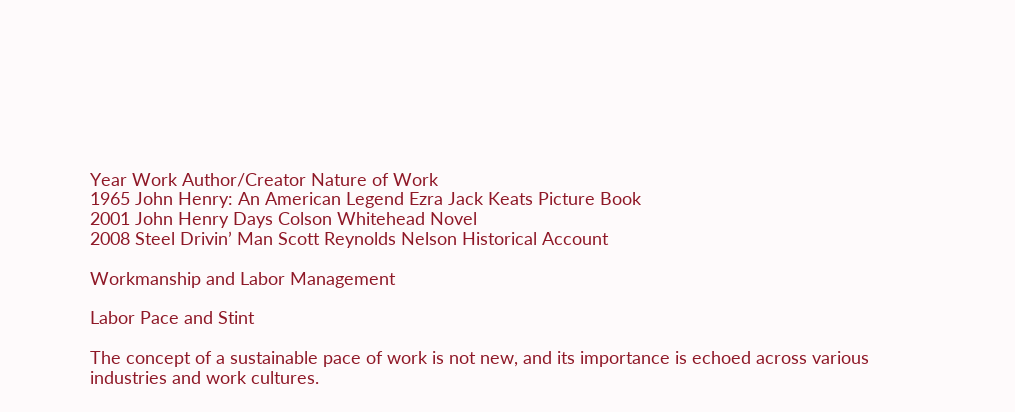Year Work Author/Creator Nature of Work
1965 John Henry: An American Legend Ezra Jack Keats Picture Book
2001 John Henry Days Colson Whitehead Novel
2008 Steel Drivin’ Man Scott Reynolds Nelson Historical Account

Workmanship and Labor Management

Labor Pace and Stint

The concept of a sustainable pace of work is not new, and its importance is echoed across various industries and work cultures.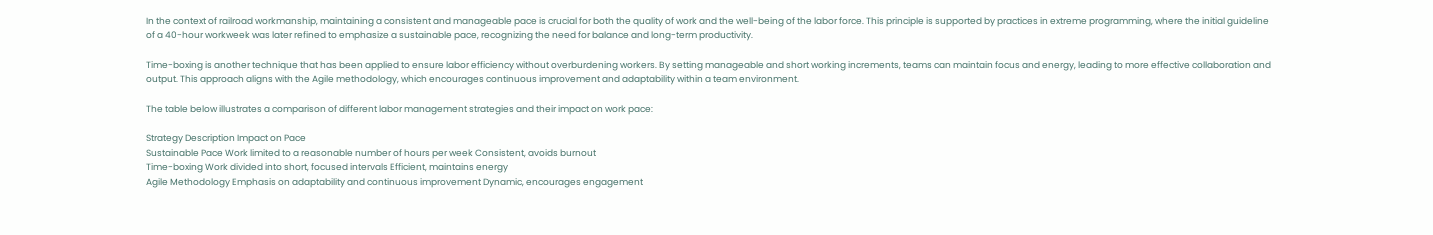In the context of railroad workmanship, maintaining a consistent and manageable pace is crucial for both the quality of work and the well-being of the labor force. This principle is supported by practices in extreme programming, where the initial guideline of a 40-hour workweek was later refined to emphasize a sustainable pace, recognizing the need for balance and long-term productivity.

Time-boxing is another technique that has been applied to ensure labor efficiency without overburdening workers. By setting manageable and short working increments, teams can maintain focus and energy, leading to more effective collaboration and output. This approach aligns with the Agile methodology, which encourages continuous improvement and adaptability within a team environment.

The table below illustrates a comparison of different labor management strategies and their impact on work pace:

Strategy Description Impact on Pace
Sustainable Pace Work limited to a reasonable number of hours per week Consistent, avoids burnout
Time-boxing Work divided into short, focused intervals Efficient, maintains energy
Agile Methodology Emphasis on adaptability and continuous improvement Dynamic, encourages engagement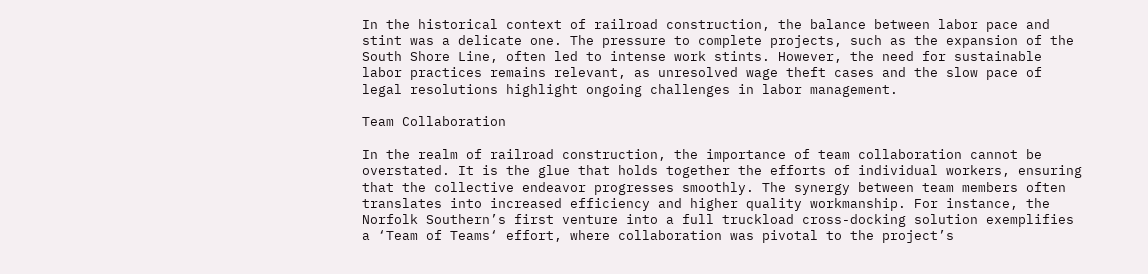In the historical context of railroad construction, the balance between labor pace and stint was a delicate one. The pressure to complete projects, such as the expansion of the South Shore Line, often led to intense work stints. However, the need for sustainable labor practices remains relevant, as unresolved wage theft cases and the slow pace of legal resolutions highlight ongoing challenges in labor management.

Team Collaboration

In the realm of railroad construction, the importance of team collaboration cannot be overstated. It is the glue that holds together the efforts of individual workers, ensuring that the collective endeavor progresses smoothly. The synergy between team members often translates into increased efficiency and higher quality workmanship. For instance, the Norfolk Southern’s first venture into a full truckload cross-docking solution exemplifies a ‘Team of Teams‘ effort, where collaboration was pivotal to the project’s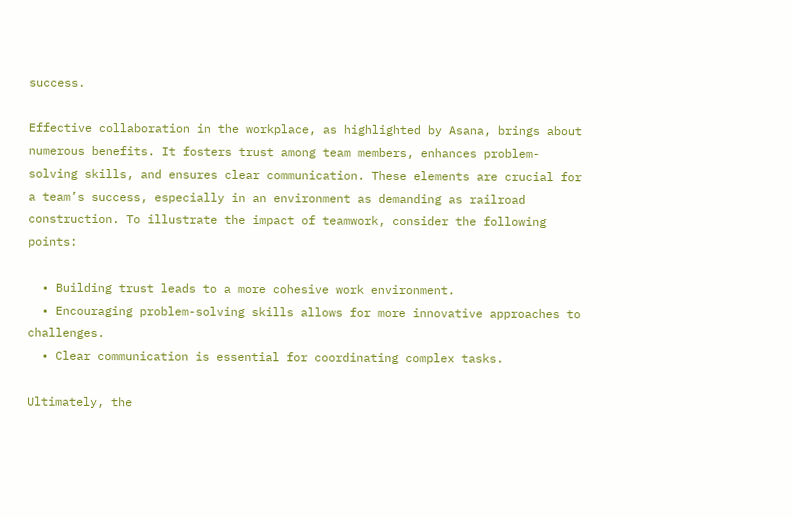success.

Effective collaboration in the workplace, as highlighted by Asana, brings about numerous benefits. It fosters trust among team members, enhances problem-solving skills, and ensures clear communication. These elements are crucial for a team’s success, especially in an environment as demanding as railroad construction. To illustrate the impact of teamwork, consider the following points:

  • Building trust leads to a more cohesive work environment.
  • Encouraging problem-solving skills allows for more innovative approaches to challenges.
  • Clear communication is essential for coordinating complex tasks.

Ultimately, the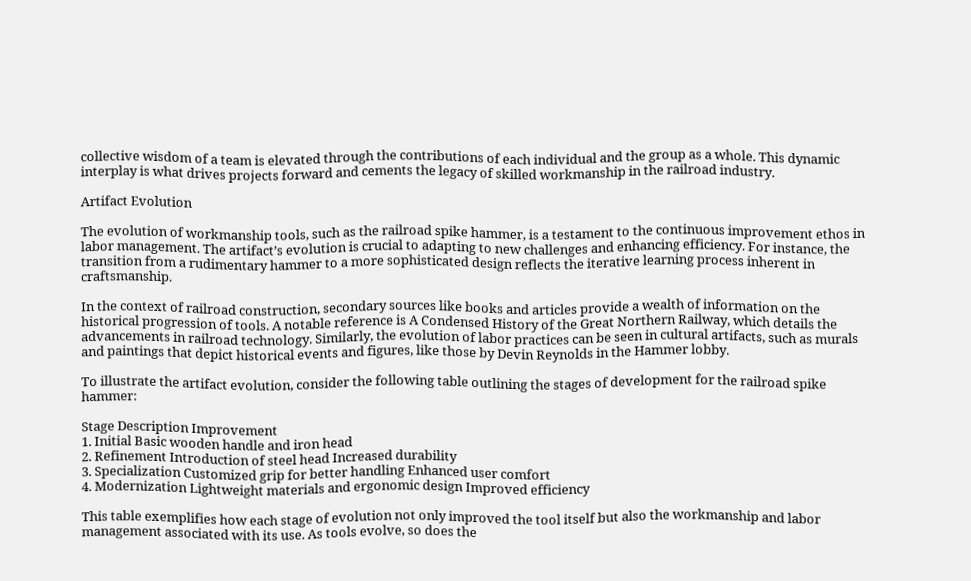collective wisdom of a team is elevated through the contributions of each individual and the group as a whole. This dynamic interplay is what drives projects forward and cements the legacy of skilled workmanship in the railroad industry.

Artifact Evolution

The evolution of workmanship tools, such as the railroad spike hammer, is a testament to the continuous improvement ethos in labor management. The artifact’s evolution is crucial to adapting to new challenges and enhancing efficiency. For instance, the transition from a rudimentary hammer to a more sophisticated design reflects the iterative learning process inherent in craftsmanship.

In the context of railroad construction, secondary sources like books and articles provide a wealth of information on the historical progression of tools. A notable reference is A Condensed History of the Great Northern Railway, which details the advancements in railroad technology. Similarly, the evolution of labor practices can be seen in cultural artifacts, such as murals and paintings that depict historical events and figures, like those by Devin Reynolds in the Hammer lobby.

To illustrate the artifact evolution, consider the following table outlining the stages of development for the railroad spike hammer:

Stage Description Improvement
1. Initial Basic wooden handle and iron head
2. Refinement Introduction of steel head Increased durability
3. Specialization Customized grip for better handling Enhanced user comfort
4. Modernization Lightweight materials and ergonomic design Improved efficiency

This table exemplifies how each stage of evolution not only improved the tool itself but also the workmanship and labor management associated with its use. As tools evolve, so does the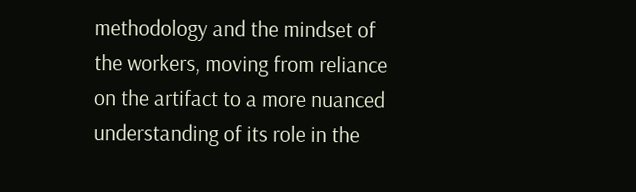methodology and the mindset of the workers, moving from reliance on the artifact to a more nuanced understanding of its role in the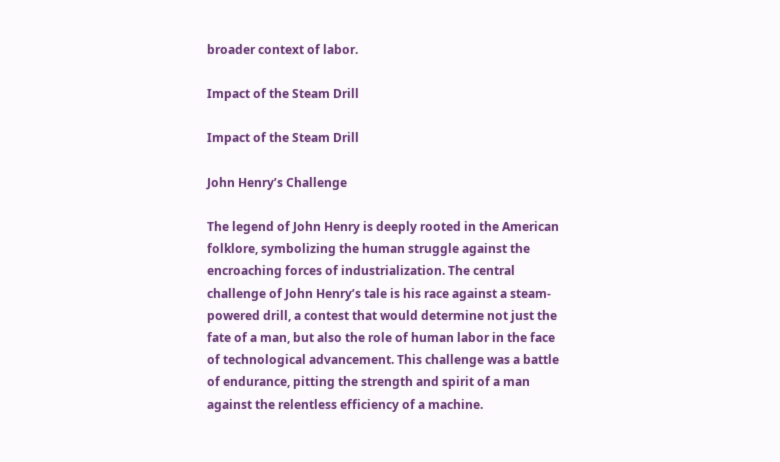broader context of labor.

Impact of the Steam Drill

Impact of the Steam Drill

John Henry’s Challenge

The legend of John Henry is deeply rooted in the American folklore, symbolizing the human struggle against the encroaching forces of industrialization. The central challenge of John Henry’s tale is his race against a steam-powered drill, a contest that would determine not just the fate of a man, but also the role of human labor in the face of technological advancement. This challenge was a battle of endurance, pitting the strength and spirit of a man against the relentless efficiency of a machine.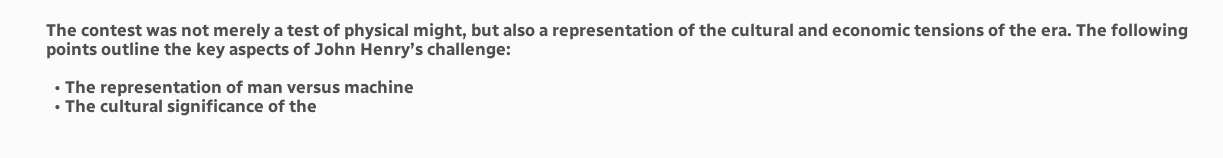The contest was not merely a test of physical might, but also a representation of the cultural and economic tensions of the era. The following points outline the key aspects of John Henry’s challenge:

  • The representation of man versus machine
  • The cultural significance of the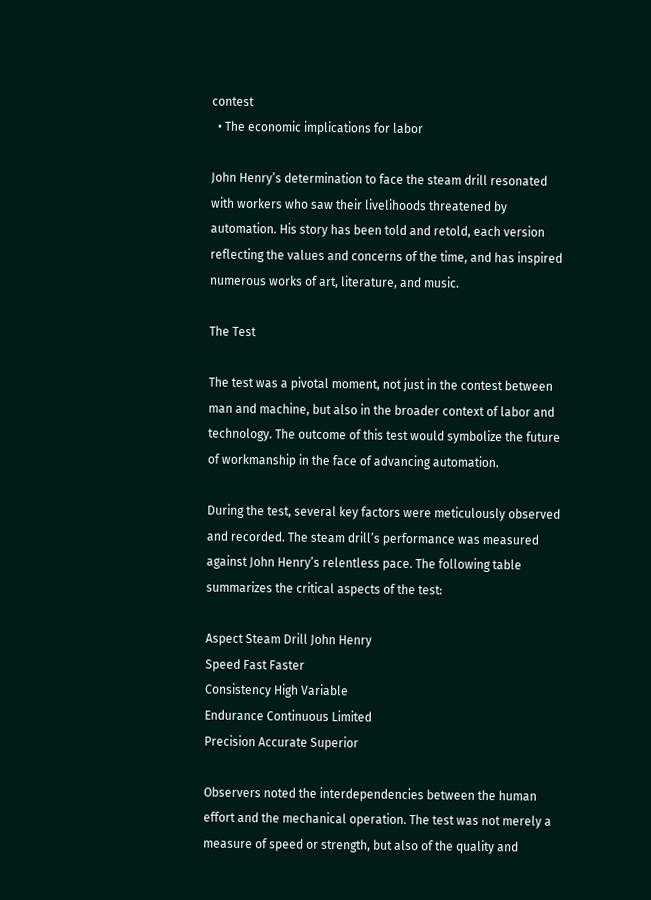contest
  • The economic implications for labor

John Henry’s determination to face the steam drill resonated with workers who saw their livelihoods threatened by automation. His story has been told and retold, each version reflecting the values and concerns of the time, and has inspired numerous works of art, literature, and music.

The Test

The test was a pivotal moment, not just in the contest between man and machine, but also in the broader context of labor and technology. The outcome of this test would symbolize the future of workmanship in the face of advancing automation.

During the test, several key factors were meticulously observed and recorded. The steam drill’s performance was measured against John Henry’s relentless pace. The following table summarizes the critical aspects of the test:

Aspect Steam Drill John Henry
Speed Fast Faster
Consistency High Variable
Endurance Continuous Limited
Precision Accurate Superior

Observers noted the interdependencies between the human effort and the mechanical operation. The test was not merely a measure of speed or strength, but also of the quality and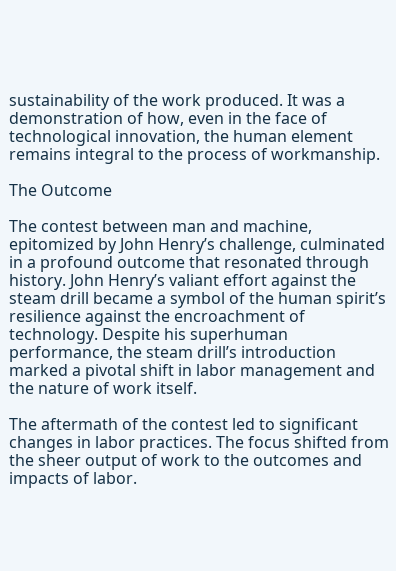sustainability of the work produced. It was a demonstration of how, even in the face of technological innovation, the human element remains integral to the process of workmanship.

The Outcome

The contest between man and machine, epitomized by John Henry’s challenge, culminated in a profound outcome that resonated through history. John Henry’s valiant effort against the steam drill became a symbol of the human spirit’s resilience against the encroachment of technology. Despite his superhuman performance, the steam drill’s introduction marked a pivotal shift in labor management and the nature of work itself.

The aftermath of the contest led to significant changes in labor practices. The focus shifted from the sheer output of work to the outcomes and impacts of labor.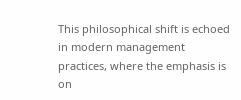This philosophical shift is echoed in modern management practices, where the emphasis is on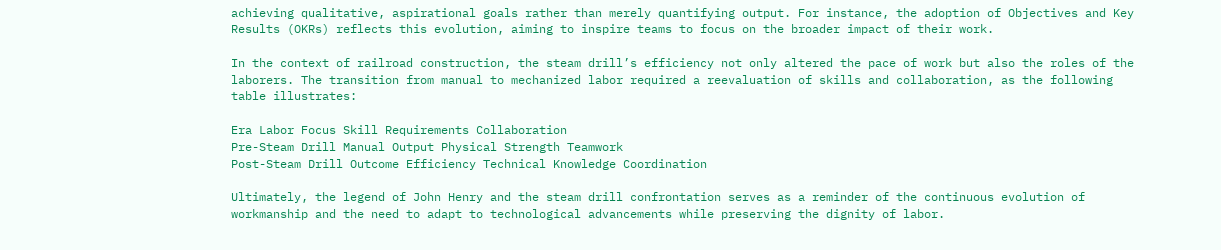achieving qualitative, aspirational goals rather than merely quantifying output. For instance, the adoption of Objectives and Key Results (OKRs) reflects this evolution, aiming to inspire teams to focus on the broader impact of their work.

In the context of railroad construction, the steam drill’s efficiency not only altered the pace of work but also the roles of the laborers. The transition from manual to mechanized labor required a reevaluation of skills and collaboration, as the following table illustrates:

Era Labor Focus Skill Requirements Collaboration
Pre-Steam Drill Manual Output Physical Strength Teamwork
Post-Steam Drill Outcome Efficiency Technical Knowledge Coordination

Ultimately, the legend of John Henry and the steam drill confrontation serves as a reminder of the continuous evolution of workmanship and the need to adapt to technological advancements while preserving the dignity of labor.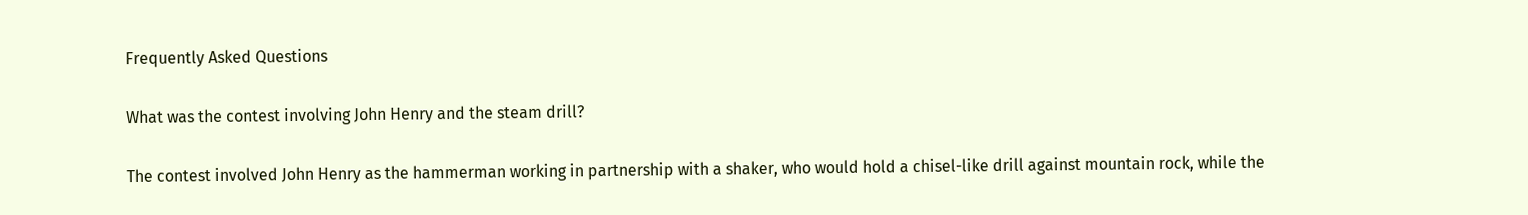Frequently Asked Questions

What was the contest involving John Henry and the steam drill?

The contest involved John Henry as the hammerman working in partnership with a shaker, who would hold a chisel-like drill against mountain rock, while the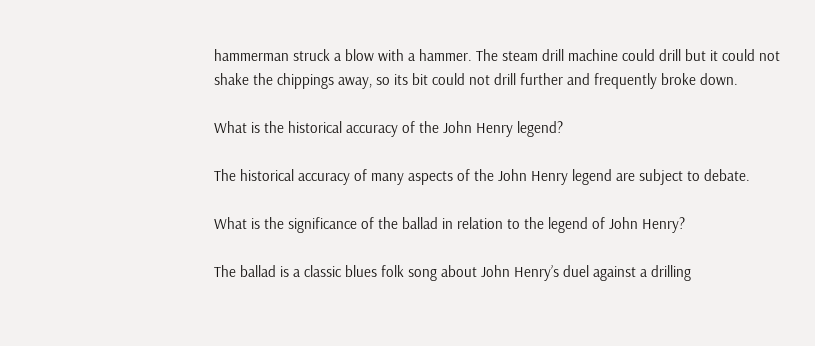hammerman struck a blow with a hammer. The steam drill machine could drill but it could not shake the chippings away, so its bit could not drill further and frequently broke down.

What is the historical accuracy of the John Henry legend?

The historical accuracy of many aspects of the John Henry legend are subject to debate.

What is the significance of the ballad in relation to the legend of John Henry?

The ballad is a classic blues folk song about John Henry’s duel against a drilling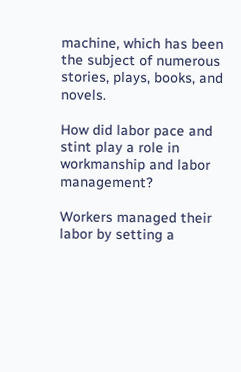machine, which has been the subject of numerous stories, plays, books, and novels.

How did labor pace and stint play a role in workmanship and labor management?

Workers managed their labor by setting a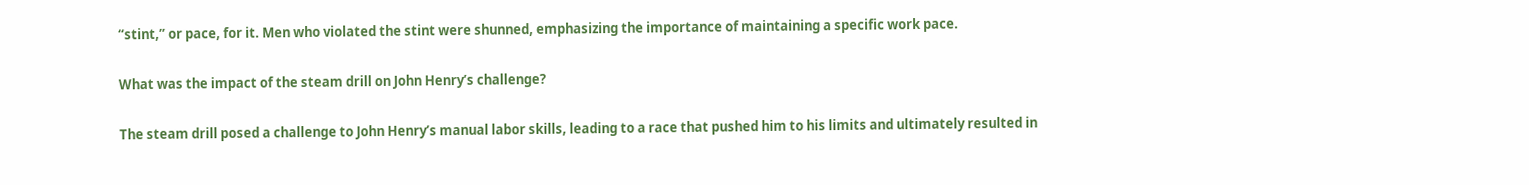“stint,” or pace, for it. Men who violated the stint were shunned, emphasizing the importance of maintaining a specific work pace.

What was the impact of the steam drill on John Henry’s challenge?

The steam drill posed a challenge to John Henry’s manual labor skills, leading to a race that pushed him to his limits and ultimately resulted in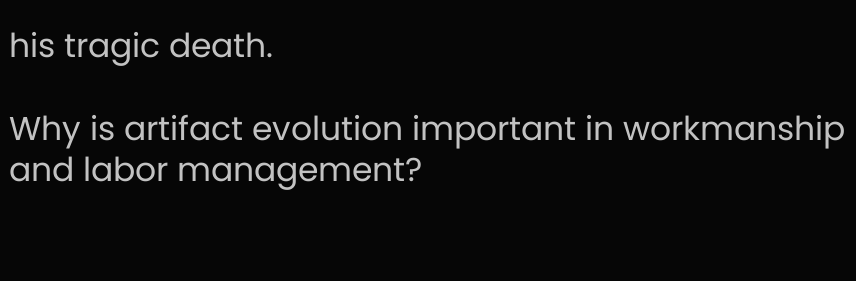his tragic death.

Why is artifact evolution important in workmanship and labor management?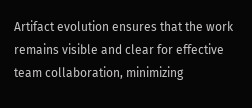Artifact evolution ensures that the work remains visible and clear for effective team collaboration, minimizing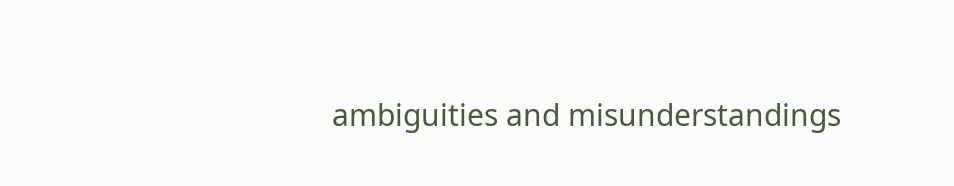ambiguities and misunderstandings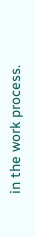in the work process.